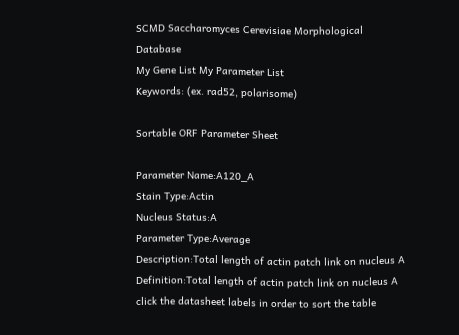SCMD Saccharomyces Cerevisiae Morphological Database
My Gene List My Parameter List
Keywords: (ex. rad52, polarisome)

Sortable ORF Parameter Sheet

Parameter Name:A120_A
Stain Type:Actin
Nucleus Status:A
Parameter Type:Average
Description:Total length of actin patch link on nucleus A
Definition:Total length of actin patch link on nucleus A
click the datasheet labels in order to sort the table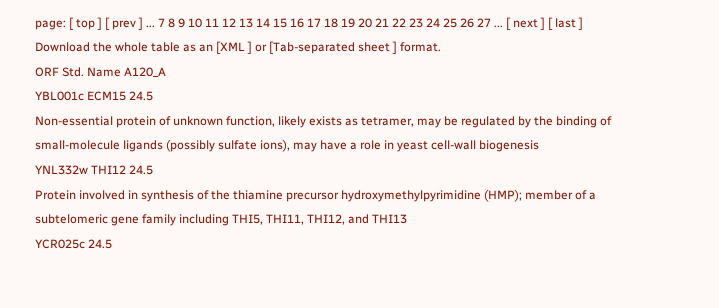page: [ top ] [ prev ] ... 7 8 9 10 11 12 13 14 15 16 17 18 19 20 21 22 23 24 25 26 27 ... [ next ] [ last ]
Download the whole table as an [XML ] or [Tab-separated sheet ] format.
ORF Std. Name A120_A
YBL001c ECM15 24.5
Non-essential protein of unknown function, likely exists as tetramer, may be regulated by the binding of small-molecule ligands (possibly sulfate ions), may have a role in yeast cell-wall biogenesis
YNL332w THI12 24.5
Protein involved in synthesis of the thiamine precursor hydroxymethylpyrimidine (HMP); member of a subtelomeric gene family including THI5, THI11, THI12, and THI13
YCR025c 24.5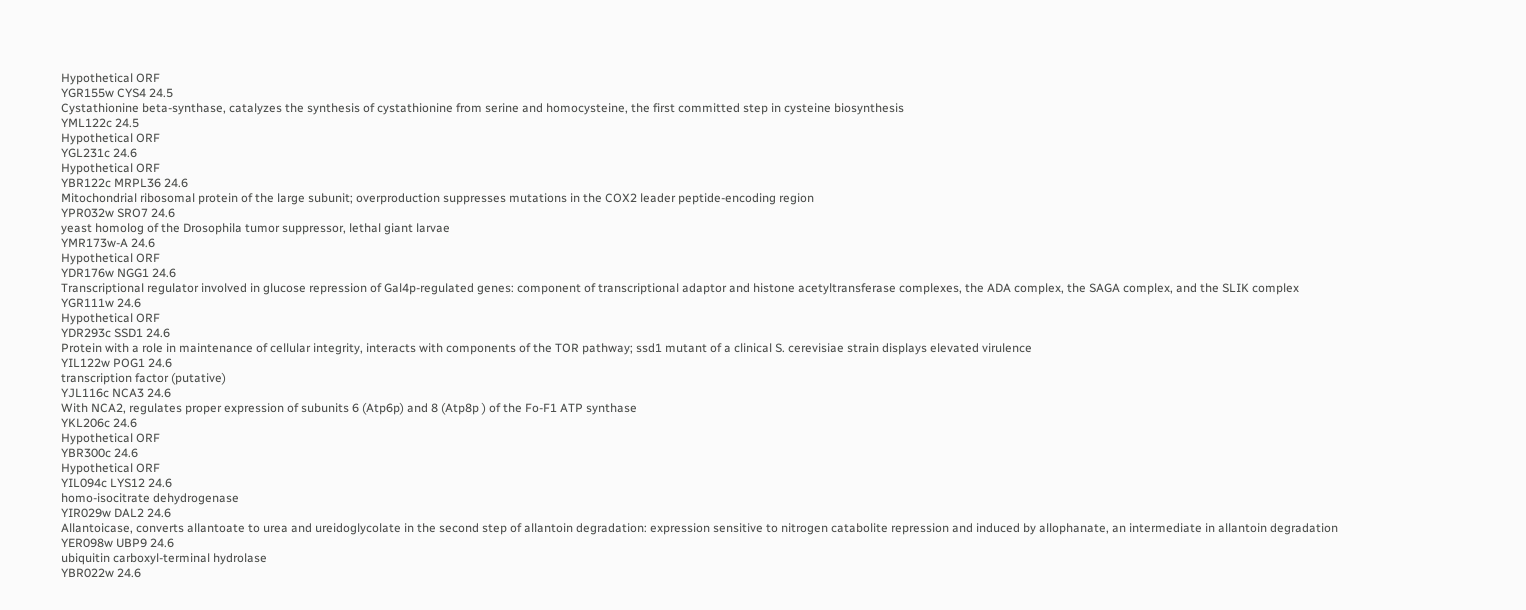Hypothetical ORF
YGR155w CYS4 24.5
Cystathionine beta-synthase, catalyzes the synthesis of cystathionine from serine and homocysteine, the first committed step in cysteine biosynthesis
YML122c 24.5
Hypothetical ORF
YGL231c 24.6
Hypothetical ORF
YBR122c MRPL36 24.6
Mitochondrial ribosomal protein of the large subunit; overproduction suppresses mutations in the COX2 leader peptide-encoding region
YPR032w SRO7 24.6
yeast homolog of the Drosophila tumor suppressor, lethal giant larvae
YMR173w-A 24.6
Hypothetical ORF
YDR176w NGG1 24.6
Transcriptional regulator involved in glucose repression of Gal4p-regulated genes: component of transcriptional adaptor and histone acetyltransferase complexes, the ADA complex, the SAGA complex, and the SLIK complex
YGR111w 24.6
Hypothetical ORF
YDR293c SSD1 24.6
Protein with a role in maintenance of cellular integrity, interacts with components of the TOR pathway; ssd1 mutant of a clinical S. cerevisiae strain displays elevated virulence
YIL122w POG1 24.6
transcription factor (putative)
YJL116c NCA3 24.6
With NCA2, regulates proper expression of subunits 6 (Atp6p) and 8 (Atp8p ) of the Fo-F1 ATP synthase
YKL206c 24.6
Hypothetical ORF
YBR300c 24.6
Hypothetical ORF
YIL094c LYS12 24.6
homo-isocitrate dehydrogenase
YIR029w DAL2 24.6
Allantoicase, converts allantoate to urea and ureidoglycolate in the second step of allantoin degradation: expression sensitive to nitrogen catabolite repression and induced by allophanate, an intermediate in allantoin degradation
YER098w UBP9 24.6
ubiquitin carboxyl-terminal hydrolase
YBR022w 24.6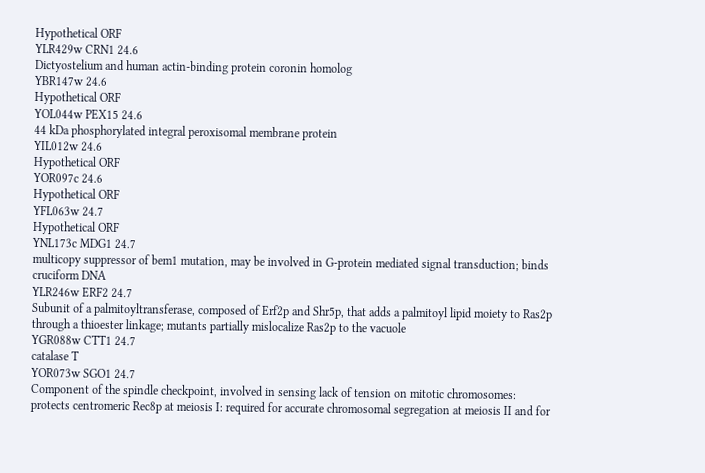Hypothetical ORF
YLR429w CRN1 24.6
Dictyostelium and human actin-binding protein coronin homolog
YBR147w 24.6
Hypothetical ORF
YOL044w PEX15 24.6
44 kDa phosphorylated integral peroxisomal membrane protein
YIL012w 24.6
Hypothetical ORF
YOR097c 24.6
Hypothetical ORF
YFL063w 24.7
Hypothetical ORF
YNL173c MDG1 24.7
multicopy suppressor of bem1 mutation, may be involved in G-protein mediated signal transduction; binds cruciform DNA
YLR246w ERF2 24.7
Subunit of a palmitoyltransferase, composed of Erf2p and Shr5p, that adds a palmitoyl lipid moiety to Ras2p through a thioester linkage; mutants partially mislocalize Ras2p to the vacuole
YGR088w CTT1 24.7
catalase T
YOR073w SGO1 24.7
Component of the spindle checkpoint, involved in sensing lack of tension on mitotic chromosomes: protects centromeric Rec8p at meiosis I: required for accurate chromosomal segregation at meiosis II and for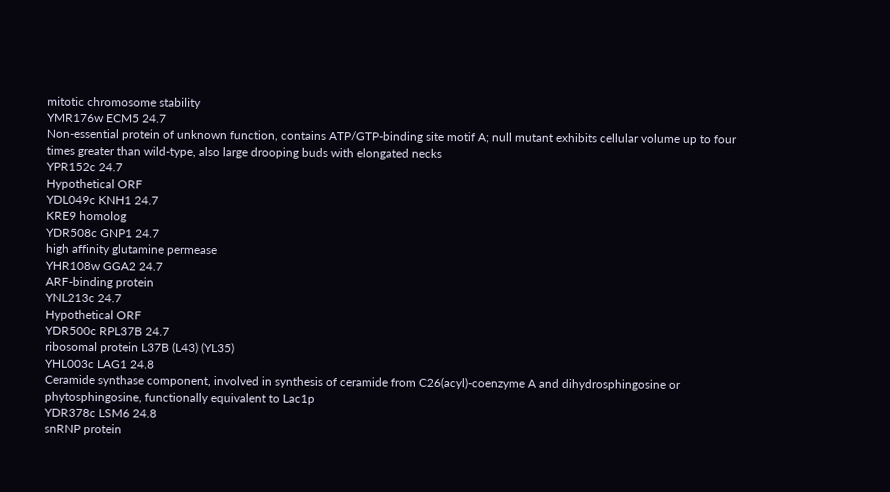mitotic chromosome stability
YMR176w ECM5 24.7
Non-essential protein of unknown function, contains ATP/GTP-binding site motif A; null mutant exhibits cellular volume up to four times greater than wild-type, also large drooping buds with elongated necks
YPR152c 24.7
Hypothetical ORF
YDL049c KNH1 24.7
KRE9 homolog
YDR508c GNP1 24.7
high affinity glutamine permease
YHR108w GGA2 24.7
ARF-binding protein
YNL213c 24.7
Hypothetical ORF
YDR500c RPL37B 24.7
ribosomal protein L37B (L43) (YL35)
YHL003c LAG1 24.8
Ceramide synthase component, involved in synthesis of ceramide from C26(acyl)-coenzyme A and dihydrosphingosine or phytosphingosine, functionally equivalent to Lac1p
YDR378c LSM6 24.8
snRNP protein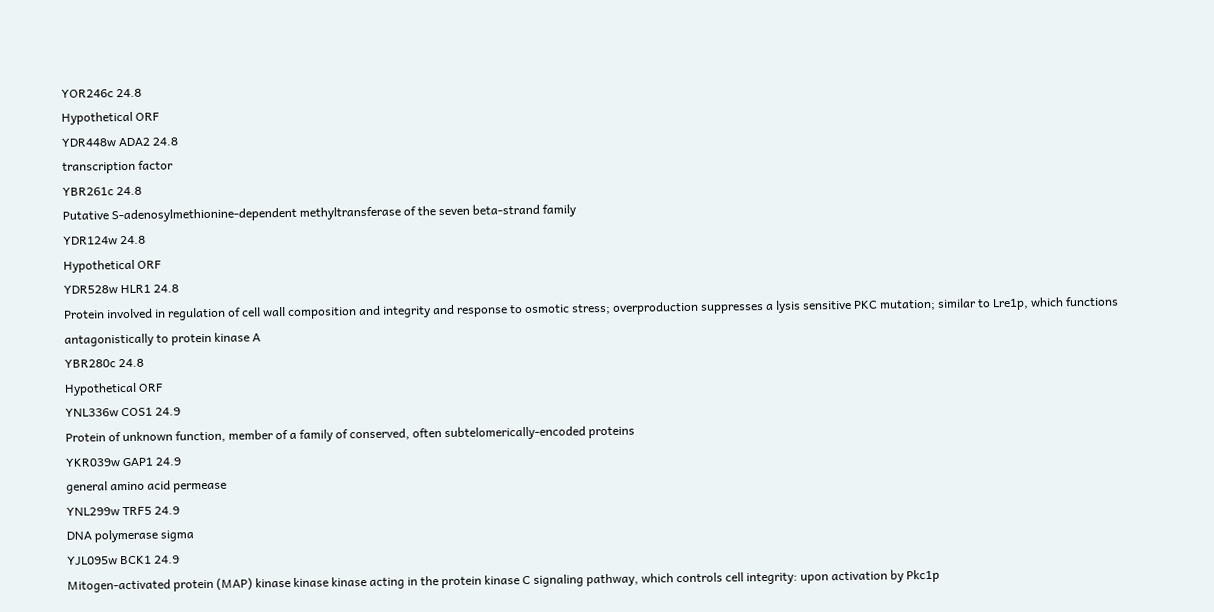YOR246c 24.8
Hypothetical ORF
YDR448w ADA2 24.8
transcription factor
YBR261c 24.8
Putative S-adenosylmethionine-dependent methyltransferase of the seven beta-strand family
YDR124w 24.8
Hypothetical ORF
YDR528w HLR1 24.8
Protein involved in regulation of cell wall composition and integrity and response to osmotic stress; overproduction suppresses a lysis sensitive PKC mutation; similar to Lre1p, which functions antagonistically to protein kinase A
YBR280c 24.8
Hypothetical ORF
YNL336w COS1 24.9
Protein of unknown function, member of a family of conserved, often subtelomerically-encoded proteins
YKR039w GAP1 24.9
general amino acid permease
YNL299w TRF5 24.9
DNA polymerase sigma
YJL095w BCK1 24.9
Mitogen-activated protein (MAP) kinase kinase kinase acting in the protein kinase C signaling pathway, which controls cell integrity: upon activation by Pkc1p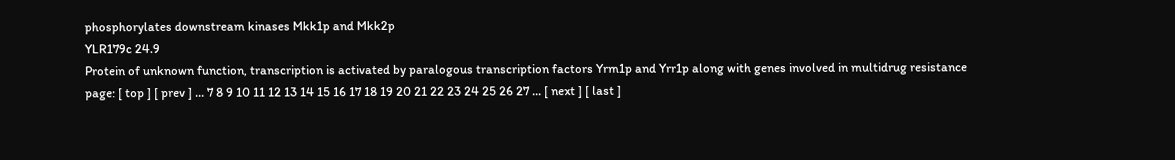phosphorylates downstream kinases Mkk1p and Mkk2p
YLR179c 24.9
Protein of unknown function, transcription is activated by paralogous transcription factors Yrm1p and Yrr1p along with genes involved in multidrug resistance
page: [ top ] [ prev ] ... 7 8 9 10 11 12 13 14 15 16 17 18 19 20 21 22 23 24 25 26 27 ... [ next ] [ last ]